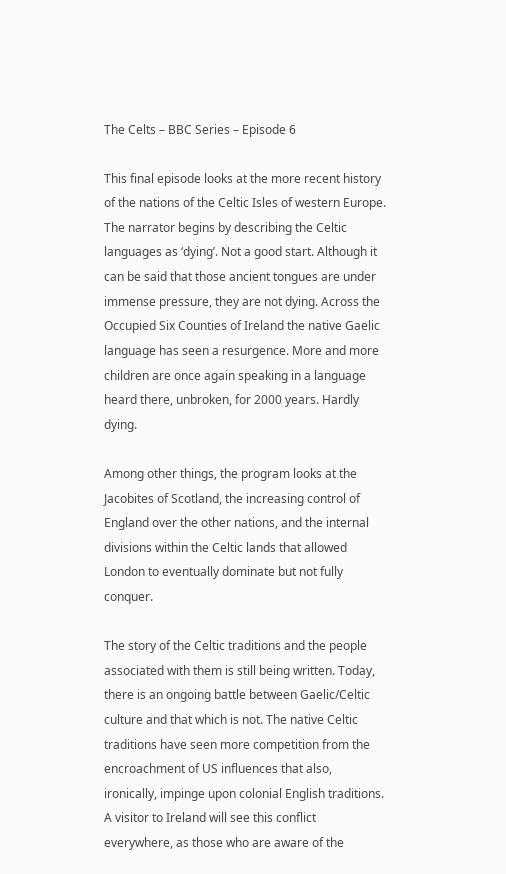The Celts – BBC Series – Episode 6

This final episode looks at the more recent history of the nations of the Celtic Isles of western Europe. The narrator begins by describing the Celtic languages as ‘dying’. Not a good start. Although it can be said that those ancient tongues are under immense pressure, they are not dying. Across the Occupied Six Counties of Ireland the native Gaelic language has seen a resurgence. More and more children are once again speaking in a language heard there, unbroken, for 2000 years. Hardly dying.

Among other things, the program looks at the Jacobites of Scotland, the increasing control of England over the other nations, and the internal divisions within the Celtic lands that allowed London to eventually dominate but not fully conquer.

The story of the Celtic traditions and the people associated with them is still being written. Today, there is an ongoing battle between Gaelic/Celtic culture and that which is not. The native Celtic traditions have seen more competition from the encroachment of US influences that also, ironically, impinge upon colonial English traditions. A visitor to Ireland will see this conflict everywhere, as those who are aware of the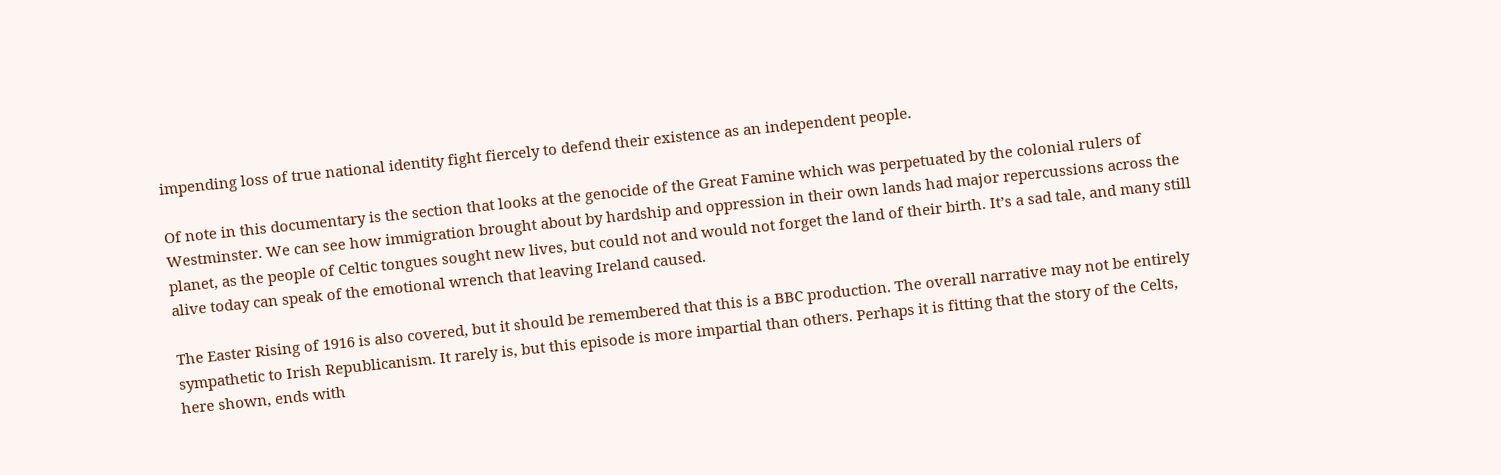impending loss of true national identity fight fiercely to defend their existence as an independent people.

Of note in this documentary is the section that looks at the genocide of the Great Famine which was perpetuated by the colonial rulers of Westminster. We can see how immigration brought about by hardship and oppression in their own lands had major repercussions across the planet, as the people of Celtic tongues sought new lives, but could not and would not forget the land of their birth. It’s a sad tale, and many still alive today can speak of the emotional wrench that leaving Ireland caused.

The Easter Rising of 1916 is also covered, but it should be remembered that this is a BBC production. The overall narrative may not be entirely sympathetic to Irish Republicanism. It rarely is, but this episode is more impartial than others. Perhaps it is fitting that the story of the Celts, here shown, ends with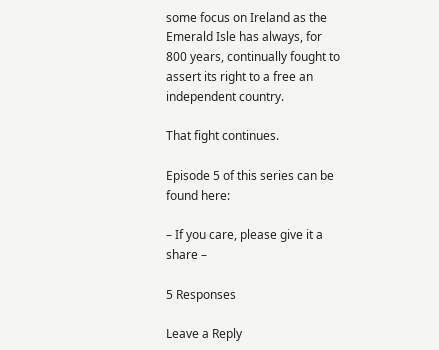some focus on Ireland as the Emerald Isle has always, for 800 years, continually fought to assert its right to a free an independent country.

That fight continues.

Episode 5 of this series can be found here:

– If you care, please give it a share –

5 Responses

Leave a Reply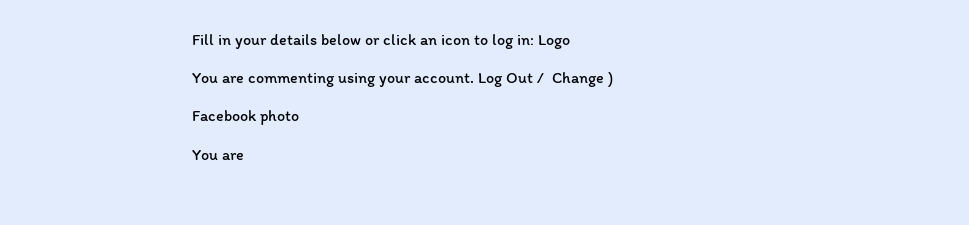Fill in your details below or click an icon to log in: Logo

You are commenting using your account. Log Out /  Change )

Facebook photo

You are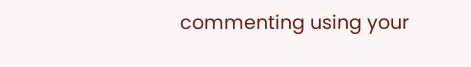commenting using your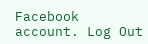Facebook account. Log Out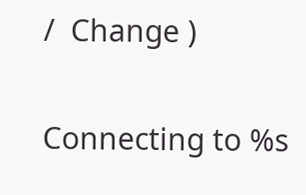/  Change )

Connecting to %s